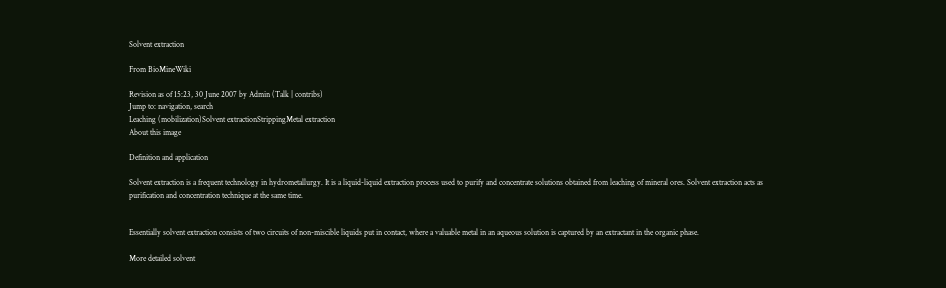Solvent extraction

From BioMineWiki

Revision as of 15:23, 30 June 2007 by Admin (Talk | contribs)
Jump to: navigation, search
Leaching (mobilization)Solvent extractionStrippingMetal extraction
About this image

Definition and application

Solvent extraction is a frequent technology in hydrometallurgy. It is a liquid-liquid extraction process used to purify and concentrate solutions obtained from leaching of mineral ores. Solvent extraction acts as purification and concentration technique at the same time.


Essentially solvent extraction consists of two circuits of non-miscible liquids put in contact, where a valuable metal in an aqueous solution is captured by an extractant in the organic phase.

More detailed solvent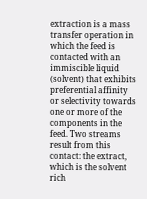extraction is a mass transfer operation in which the feed is contacted with an immiscible liquid (solvent) that exhibits preferential affinity or selectivity towards one or more of the components in the feed. Two streams result from this contact: the extract, which is the solvent rich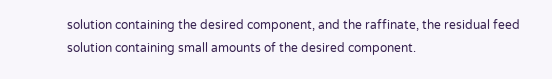solution containing the desired component, and the raffinate, the residual feed solution containing small amounts of the desired component.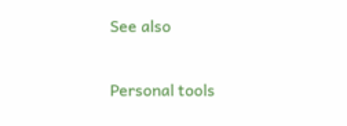See also

Personal tools